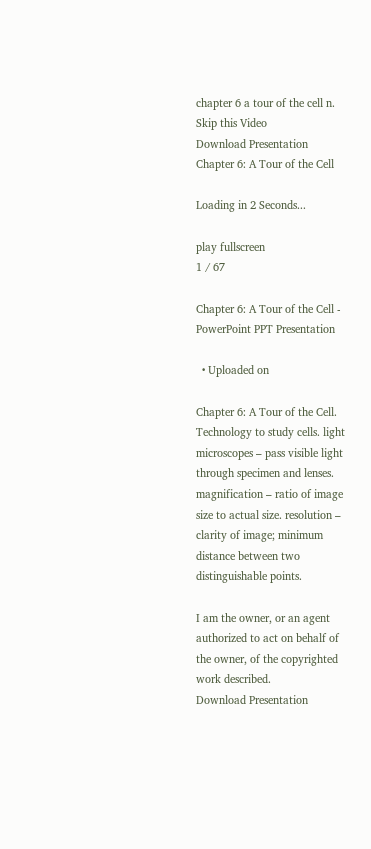chapter 6 a tour of the cell n.
Skip this Video
Download Presentation
Chapter 6: A Tour of the Cell

Loading in 2 Seconds...

play fullscreen
1 / 67

Chapter 6: A Tour of the Cell - PowerPoint PPT Presentation

  • Uploaded on

Chapter 6: A Tour of the Cell. Technology to study cells. light microscopes – pass visible light through specimen and lenses. magnification – ratio of image size to actual size. resolution – clarity of image; minimum distance between two distinguishable points.

I am the owner, or an agent authorized to act on behalf of the owner, of the copyrighted work described.
Download Presentation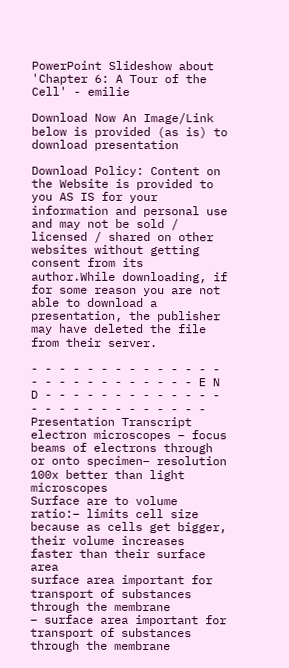PowerPoint Slideshow about 'Chapter 6: A Tour of the Cell' - emilie

Download Now An Image/Link below is provided (as is) to download presentation

Download Policy: Content on the Website is provided to you AS IS for your information and personal use and may not be sold / licensed / shared on other websites without getting consent from its author.While downloading, if for some reason you are not able to download a presentation, the publisher may have deleted the file from their server.

- - - - - - - - - - - - - - - - - - - - - - - - - - E N D - - - - - - - - - - - - - - - - - - - - - - - - - -
Presentation Transcript
electron microscopes – focus beams of electrons through or onto specimen– resolution 100x better than light microscopes
Surface are to volume ratio:– limits cell size because as cells get bigger, their volume increases faster than their surface area
surface area important for transport of substances through the membrane
– surface area important for transport of substances through the membrane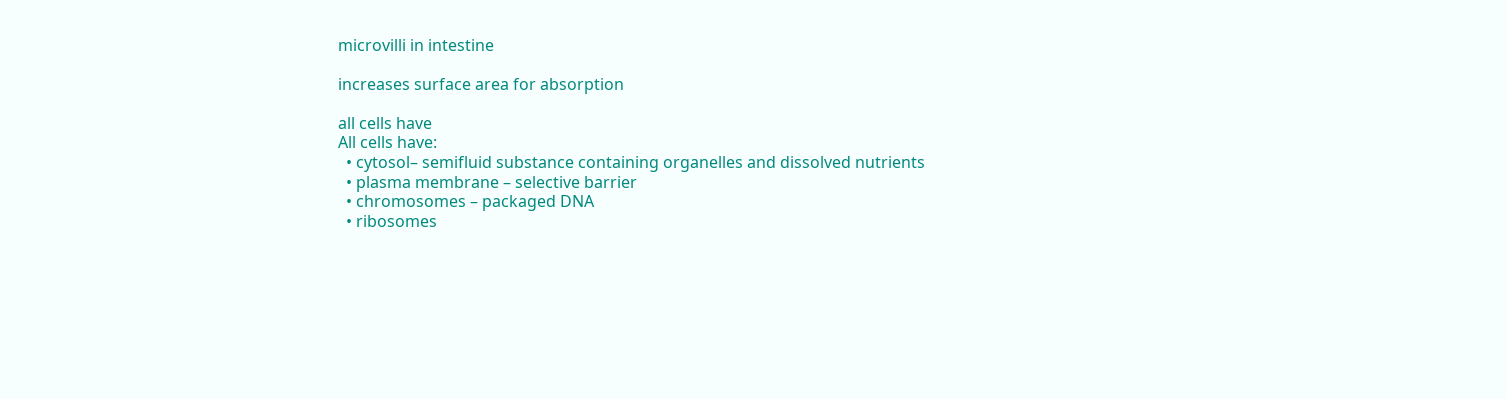microvilli in intestine

increases surface area for absorption

all cells have
All cells have:
  • cytosol– semifluid substance containing organelles and dissolved nutrients
  • plasma membrane – selective barrier
  • chromosomes – packaged DNA
  • ribosomes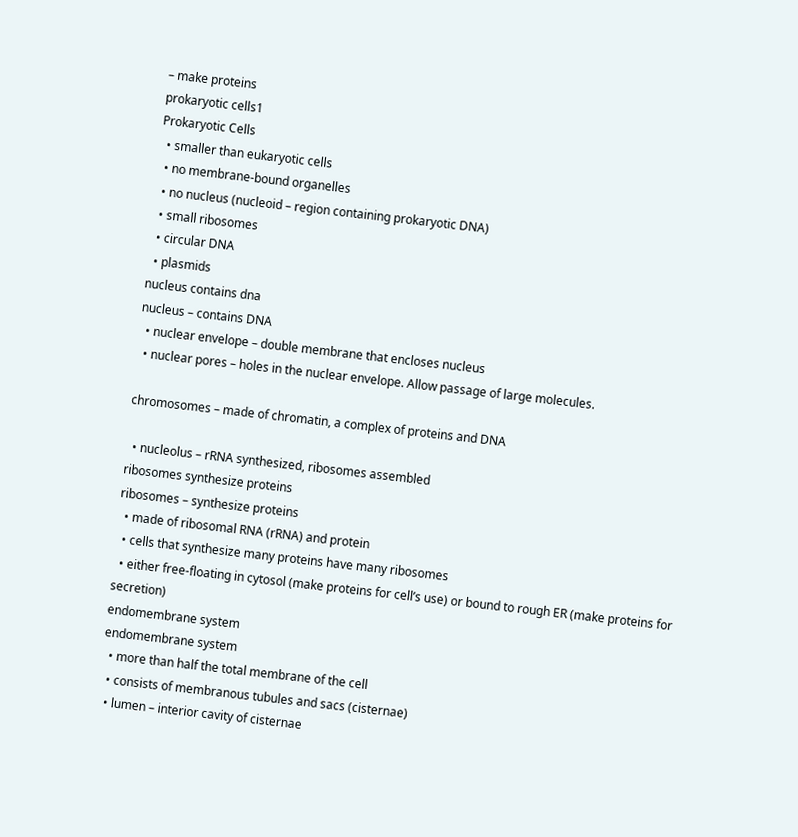– make proteins
prokaryotic cells1
Prokaryotic Cells
  • smaller than eukaryotic cells
  • no membrane-bound organelles
  • no nucleus (nucleoid – region containing prokaryotic DNA)
  • small ribosomes
  • circular DNA
  • plasmids
nucleus contains dna
nucleus – contains DNA
  • nuclear envelope – double membrane that encloses nucleus
  • nuclear pores – holes in the nuclear envelope. Allow passage of large molecules.

chromosomes – made of chromatin, a complex of proteins and DNA

  • nucleolus – rRNA synthesized, ribosomes assembled
ribosomes synthesize proteins
ribosomes – synthesize proteins
  • made of ribosomal RNA (rRNA) and protein
  • cells that synthesize many proteins have many ribosomes
  • either free-floating in cytosol (make proteins for cell’s use) or bound to rough ER (make proteins for secretion)
endomembrane system
endomembrane system
  • more than half the total membrane of the cell
  • consists of membranous tubules and sacs (cisternae)
  • lumen – interior cavity of cisternae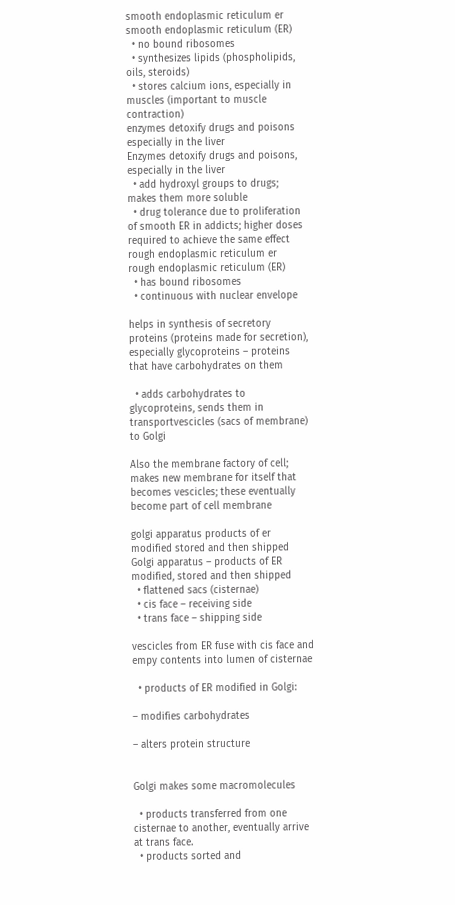smooth endoplasmic reticulum er
smooth endoplasmic reticulum (ER)
  • no bound ribosomes
  • synthesizes lipids (phospholipids, oils, steroids)
  • stores calcium ions, especially in muscles (important to muscle contraction)
enzymes detoxify drugs and poisons especially in the liver
Enzymes detoxify drugs and poisons, especially in the liver
  • add hydroxyl groups to drugs; makes them more soluble
  • drug tolerance due to proliferation of smooth ER in addicts; higher doses required to achieve the same effect
rough endoplasmic reticulum er
rough endoplasmic reticulum (ER)
  • has bound ribosomes
  • continuous with nuclear envelope

helps in synthesis of secretory proteins (proteins made for secretion), especially glycoproteins – proteins that have carbohydrates on them

  • adds carbohydrates to glycoproteins, sends them in transportvescicles (sacs of membrane) to Golgi

Also the membrane factory of cell; makes new membrane for itself that becomes vescicles; these eventually become part of cell membrane

golgi apparatus products of er modified stored and then shipped
Golgi apparatus – products of ER modified, stored and then shipped
  • flattened sacs (cisternae)
  • cis face – receiving side
  • trans face – shipping side

vescicles from ER fuse with cis face and empy contents into lumen of cisternae

  • products of ER modified in Golgi:

– modifies carbohydrates

– alters protein structure


Golgi makes some macromolecules

  • products transferred from one cisternae to another, eventually arrive at trans face.
  • products sorted and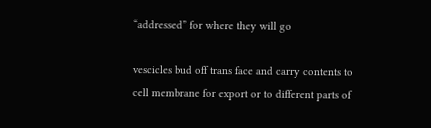“addressed” for where they will go

vescicles bud off trans face and carry contents to cell membrane for export or to different parts of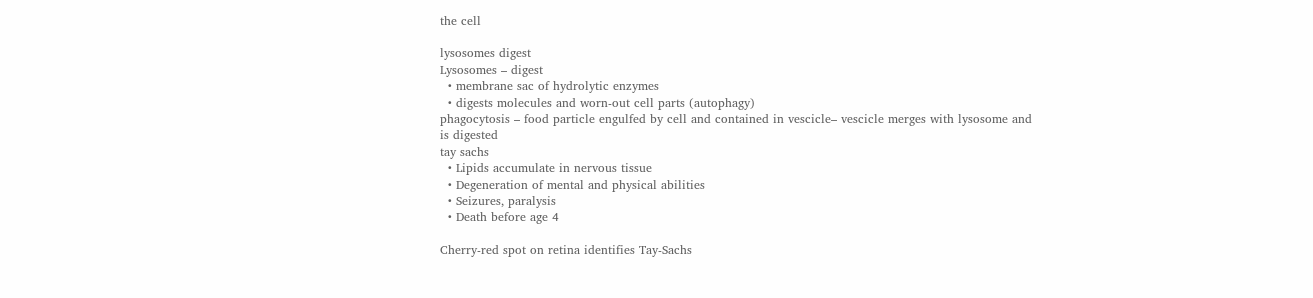the cell

lysosomes digest
Lysosomes – digest
  • membrane sac of hydrolytic enzymes
  • digests molecules and worn-out cell parts (autophagy)
phagocytosis – food particle engulfed by cell and contained in vescicle– vescicle merges with lysosome and is digested
tay sachs
  • Lipids accumulate in nervous tissue
  • Degeneration of mental and physical abilities
  • Seizures, paralysis
  • Death before age 4

Cherry-red spot on retina identifies Tay-Sachs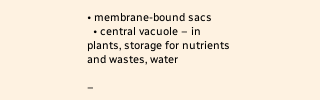• membrane-bound sacs
  • central vacuole – in plants, storage for nutrients and wastes, water

–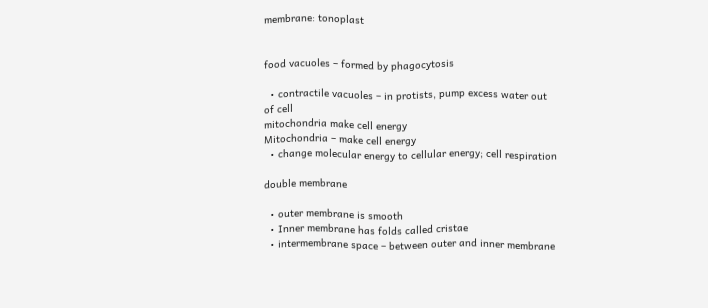membrane: tonoplast


food vacuoles – formed by phagocytosis

  • contractile vacuoles – in protists, pump excess water out of cell
mitochondria make cell energy
Mitochondria – make cell energy
  • change molecular energy to cellular energy; cell respiration

double membrane

  • outer membrane is smooth
  • Inner membrane has folds called cristae
  • intermembrane space – between outer and inner membrane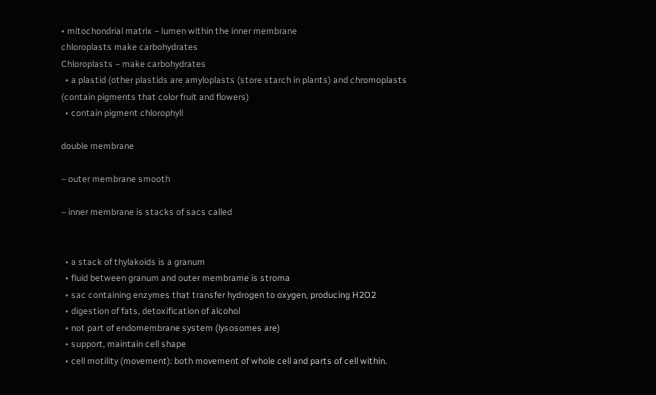• mitochondrial matrix – lumen within the inner membrane
chloroplasts make carbohydrates
Chloroplasts – make carbohydrates
  • a plastid (other plastids are amyloplasts (store starch in plants) and chromoplasts (contain pigments that color fruit and flowers)
  • contain pigment chlorophyll

double membrane

– outer membrane smooth

– inner membrane is stacks of sacs called


  • a stack of thylakoids is a granum
  • fluid between granum and outer membrame is stroma
  • sac containing enzymes that transfer hydrogen to oxygen, producing H2O2
  • digestion of fats, detoxification of alcohol
  • not part of endomembrane system (lysosomes are)
  • support, maintain cell shape
  • cell motility (movement): both movement of whole cell and parts of cell within.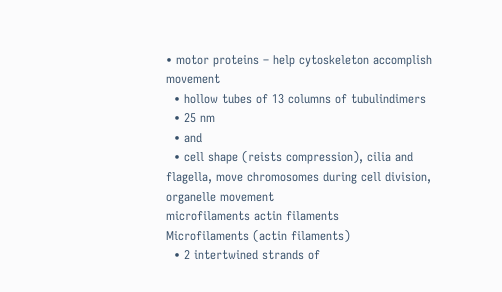• motor proteins – help cytoskeleton accomplish movement
  • hollow tubes of 13 columns of tubulindimers
  • 25 nm
  • and
  • cell shape (reists compression), cilia and flagella, move chromosomes during cell division, organelle movement
microfilaments actin filaments
Microfilaments (actin filaments)
  • 2 intertwined strands of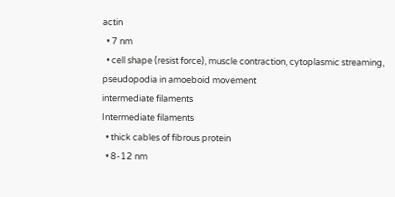actin
  • 7 nm
  • cell shape (resist force), muscle contraction, cytoplasmic streaming, pseudopodia in amoeboid movement
intermediate filaments
Intermediate filaments
  • thick cables of fibrous protein
  • 8-12 nm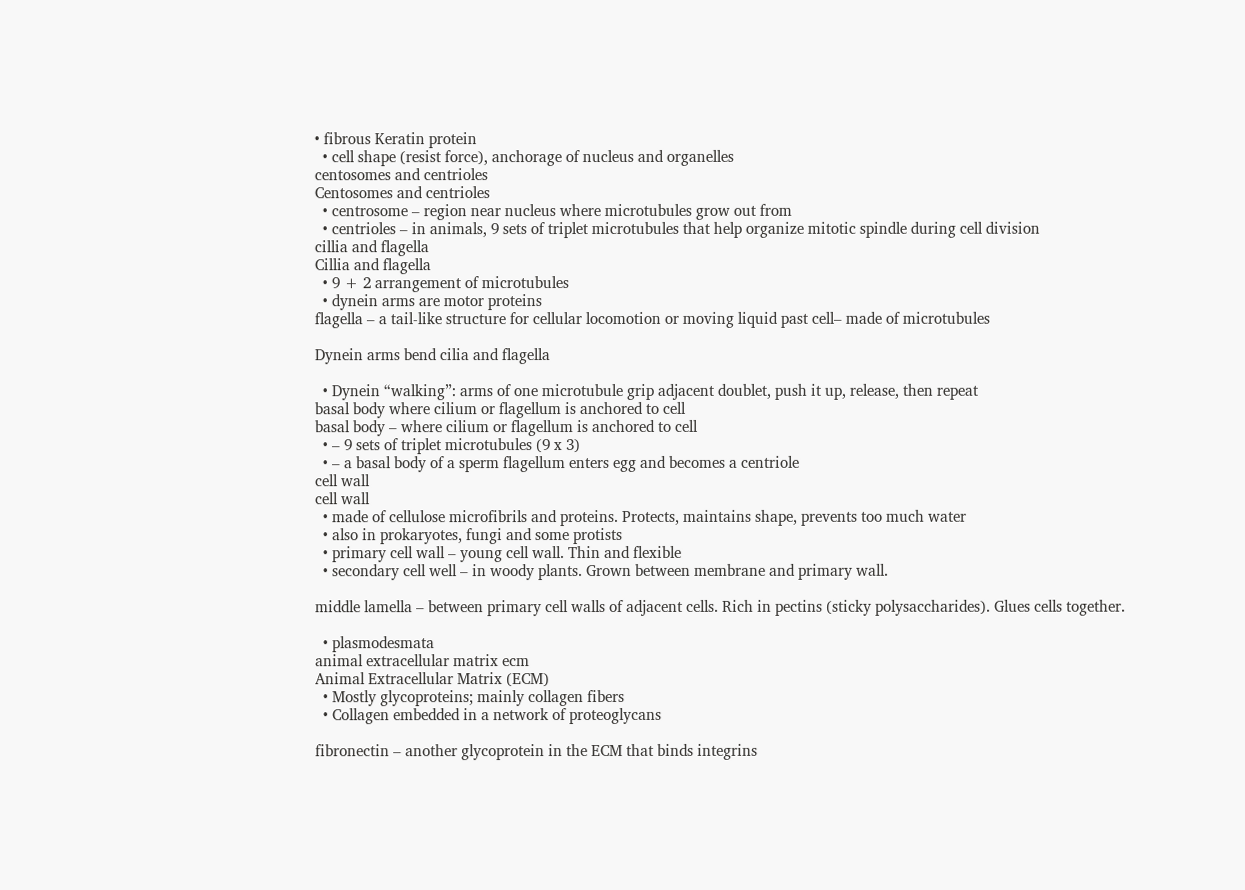• fibrous Keratin protein
  • cell shape (resist force), anchorage of nucleus and organelles
centosomes and centrioles
Centosomes and centrioles
  • centrosome – region near nucleus where microtubules grow out from
  • centrioles – in animals, 9 sets of triplet microtubules that help organize mitotic spindle during cell division
cillia and flagella
Cillia and flagella
  • 9 + 2 arrangement of microtubules
  • dynein arms are motor proteins
flagella – a tail-like structure for cellular locomotion or moving liquid past cell– made of microtubules

Dynein arms bend cilia and flagella

  • Dynein “walking”: arms of one microtubule grip adjacent doublet, push it up, release, then repeat
basal body where cilium or flagellum is anchored to cell
basal body – where cilium or flagellum is anchored to cell
  • – 9 sets of triplet microtubules (9 x 3)
  • – a basal body of a sperm flagellum enters egg and becomes a centriole
cell wall
cell wall
  • made of cellulose microfibrils and proteins. Protects, maintains shape, prevents too much water
  • also in prokaryotes, fungi and some protists
  • primary cell wall – young cell wall. Thin and flexible
  • secondary cell well – in woody plants. Grown between membrane and primary wall.

middle lamella – between primary cell walls of adjacent cells. Rich in pectins (sticky polysaccharides). Glues cells together.

  • plasmodesmata
animal extracellular matrix ecm
Animal Extracellular Matrix (ECM)
  • Mostly glycoproteins; mainly collagen fibers
  • Collagen embedded in a network of proteoglycans

fibronectin – another glycoprotein in the ECM that binds integrins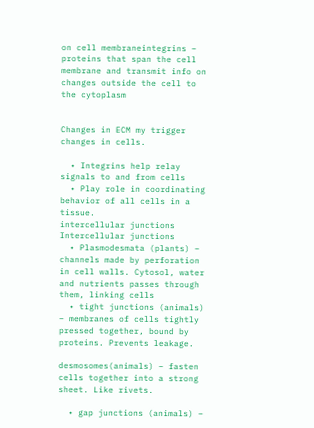on cell membraneintegrins – proteins that span the cell membrane and transmit info on changes outside the cell to the cytoplasm


Changes in ECM my trigger changes in cells.

  • Integrins help relay signals to and from cells
  • Play role in coordinating behavior of all cells in a tissue.
intercellular junctions
Intercellular junctions
  • Plasmodesmata (plants) – channels made by perforation in cell walls. Cytosol, water and nutrients passes through them, linking cells
  • tight junctions (animals) – membranes of cells tightly pressed together, bound by proteins. Prevents leakage.

desmosomes(animals) – fasten cells together into a strong sheet. Like rivets.

  • gap junctions (animals) –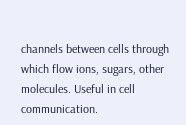channels between cells through which flow ions, sugars, other molecules. Useful in cell communication.